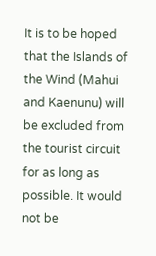It is to be hoped that the Islands of the Wind (Mahui and Kaenunu) will be excluded from the tourist circuit for as long as possible. It would not be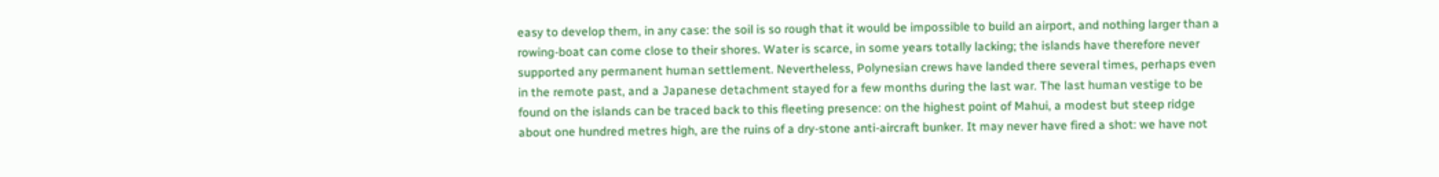easy to develop them, in any case: the soil is so rough that it would be impossible to build an airport, and nothing larger than a rowing-boat can come close to their shores. Water is scarce, in some years totally lacking; the islands have therefore never supported any permanent human settlement. Nevertheless, Polynesian crews have landed there several times, perhaps even in the remote past, and a Japanese detachment stayed for a few months during the last war. The last human vestige to be found on the islands can be traced back to this fleeting presence: on the highest point of Mahui, a modest but steep ridge about one hundred metres high, are the ruins of a dry-stone anti-aircraft bunker. It may never have fired a shot: we have not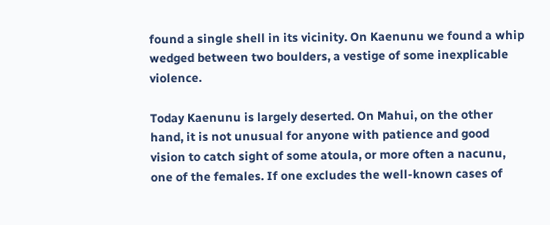found a single shell in its vicinity. On Kaenunu we found a whip wedged between two boulders, a vestige of some inexplicable violence.

Today Kaenunu is largely deserted. On Mahui, on the other hand, it is not unusual for anyone with patience and good vision to catch sight of some atoula, or more often a nacunu, one of the females. If one excludes the well-known cases of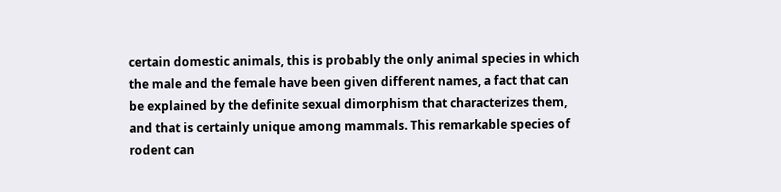certain domestic animals, this is probably the only animal species in which the male and the female have been given different names, a fact that can be explained by the definite sexual dimorphism that characterizes them, and that is certainly unique among mammals. This remarkable species of rodent can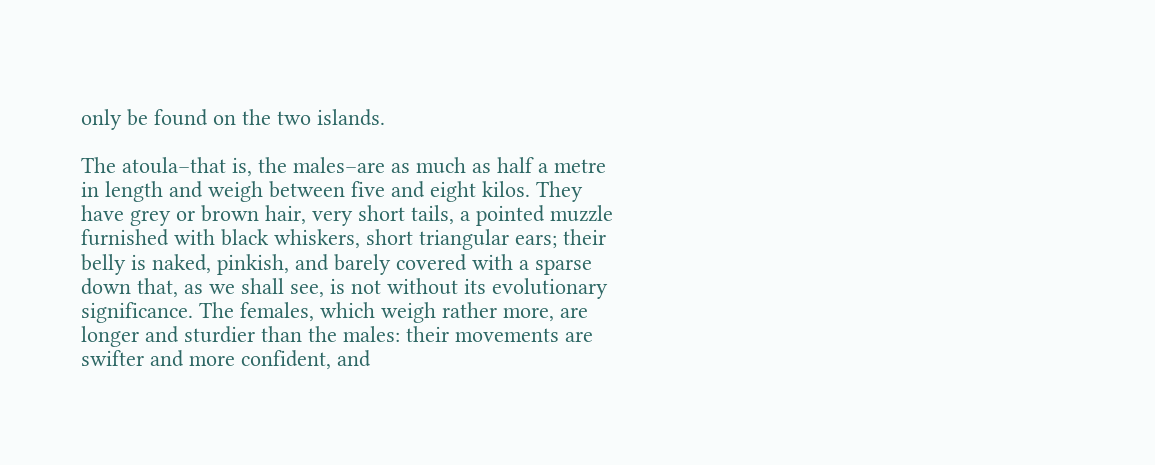only be found on the two islands.

The atoula–that is, the males–are as much as half a metre in length and weigh between five and eight kilos. They have grey or brown hair, very short tails, a pointed muzzle furnished with black whiskers, short triangular ears; their belly is naked, pinkish, and barely covered with a sparse down that, as we shall see, is not without its evolutionary significance. The females, which weigh rather more, are longer and sturdier than the males: their movements are swifter and more confident, and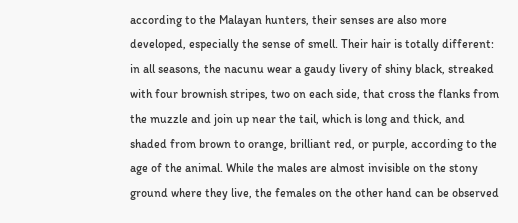according to the Malayan hunters, their senses are also more developed, especially the sense of smell. Their hair is totally different: in all seasons, the nacunu wear a gaudy livery of shiny black, streaked with four brownish stripes, two on each side, that cross the flanks from the muzzle and join up near the tail, which is long and thick, and shaded from brown to orange, brilliant red, or purple, according to the age of the animal. While the males are almost invisible on the stony ground where they live, the females on the other hand can be observed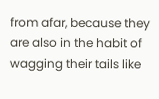from afar, because they are also in the habit of wagging their tails like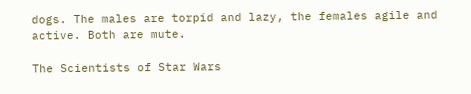dogs. The males are torpid and lazy, the females agile and active. Both are mute.

The Scientists of Star Wars